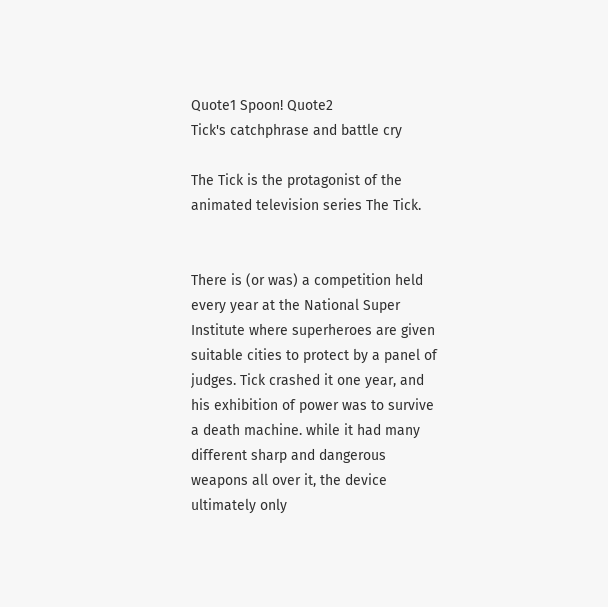Quote1 Spoon! Quote2
Tick's catchphrase and battle cry

The Tick is the protagonist of the animated television series The Tick.


There is (or was) a competition held every year at the National Super Institute where superheroes are given suitable cities to protect by a panel of judges. Tick crashed it one year, and his exhibition of power was to survive a death machine. while it had many different sharp and dangerous weapons all over it, the device ultimately only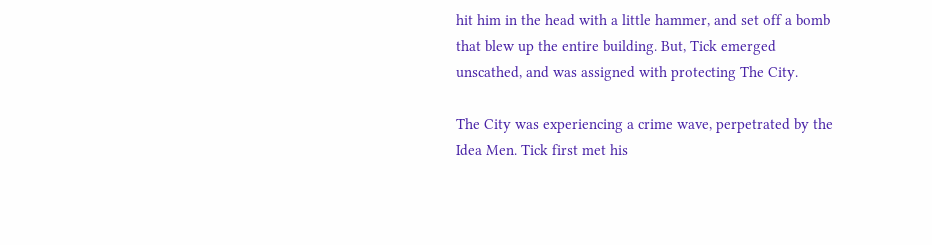hit him in the head with a little hammer, and set off a bomb that blew up the entire building. But, Tick emerged unscathed, and was assigned with protecting The City.

The City was experiencing a crime wave, perpetrated by the Idea Men. Tick first met his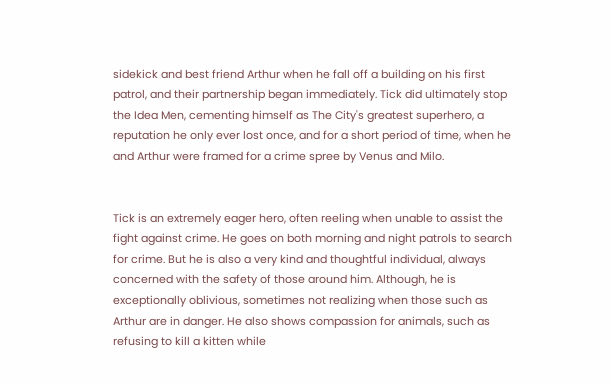sidekick and best friend Arthur when he fall off a building on his first patrol, and their partnership began immediately. Tick did ultimately stop the Idea Men, cementing himself as The City's greatest superhero, a reputation he only ever lost once, and for a short period of time, when he and Arthur were framed for a crime spree by Venus and Milo.


Tick is an extremely eager hero, often reeling when unable to assist the fight against crime. He goes on both morning and night patrols to search for crime. But he is also a very kind and thoughtful individual, always concerned with the safety of those around him. Although, he is exceptionally oblivious, sometimes not realizing when those such as Arthur are in danger. He also shows compassion for animals, such as refusing to kill a kitten while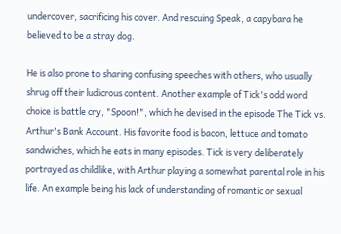undercover, sacrificing his cover. And rescuing Speak, a capybara he believed to be a stray dog.

He is also prone to sharing confusing speeches with others, who usually shrug off their ludicrous content. Another example of Tick's odd word choice is battle cry, "Spoon!", which he devised in the episode The Tick vs. Arthur's Bank Account. His favorite food is bacon, lettuce and tomato sandwiches, which he eats in many episodes. Tick is very deliberately portrayed as childlike, with Arthur playing a somewhat parental role in his life. An example being his lack of understanding of romantic or sexual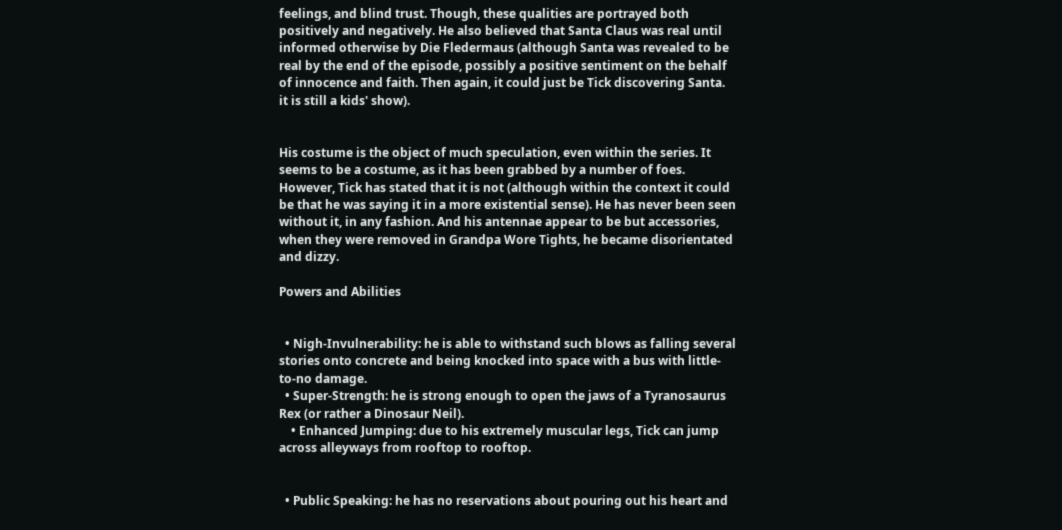feelings, and blind trust. Though, these qualities are portrayed both positively and negatively. He also believed that Santa Claus was real until informed otherwise by Die Fledermaus (although Santa was revealed to be real by the end of the episode, possibly a positive sentiment on the behalf of innocence and faith. Then again, it could just be Tick discovering Santa. it is still a kids' show).


His costume is the object of much speculation, even within the series. It seems to be a costume, as it has been grabbed by a number of foes. However, Tick has stated that it is not (although within the context it could be that he was saying it in a more existential sense). He has never been seen without it, in any fashion. And his antennae appear to be but accessories, when they were removed in Grandpa Wore Tights, he became disorientated and dizzy.

Powers and Abilities


  • Nigh-Invulnerability: he is able to withstand such blows as falling several stories onto concrete and being knocked into space with a bus with little-to-no damage.
  • Super-Strength: he is strong enough to open the jaws of a Tyranosaurus Rex (or rather a Dinosaur Neil).
    • Enhanced Jumping: due to his extremely muscular legs, Tick can jump across alleyways from rooftop to rooftop.


  • Public Speaking: he has no reservations about pouring out his heart and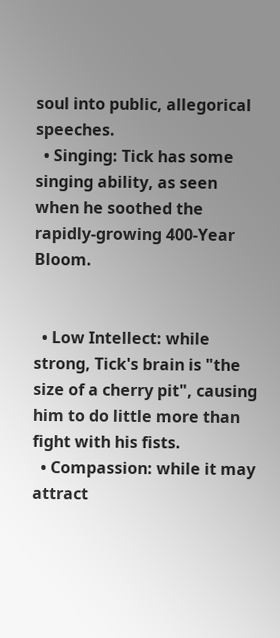soul into public, allegorical speeches.
  • Singing: Tick has some singing ability, as seen when he soothed the rapidly-growing 400-Year Bloom.


  • Low Intellect: while strong, Tick's brain is "the size of a cherry pit", causing him to do little more than fight with his fists.
  • Compassion: while it may attract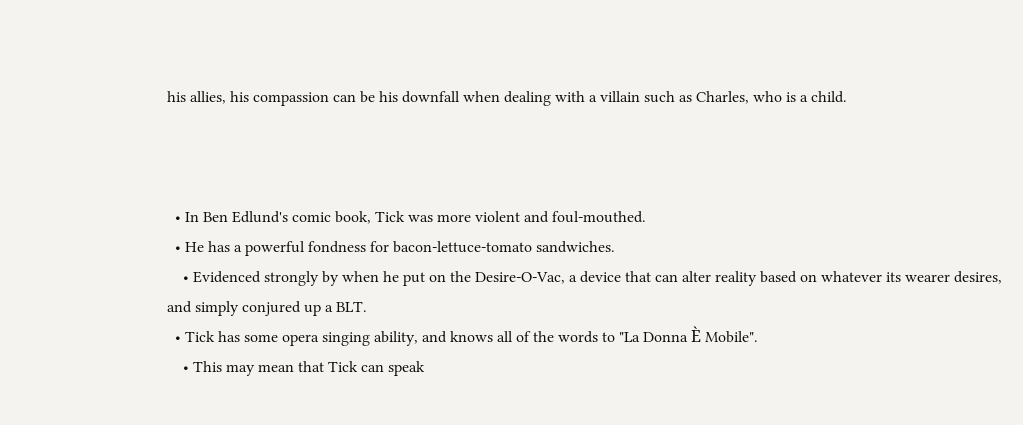his allies, his compassion can be his downfall when dealing with a villain such as Charles, who is a child.



  • In Ben Edlund's comic book, Tick was more violent and foul-mouthed.
  • He has a powerful fondness for bacon-lettuce-tomato sandwiches.
    • Evidenced strongly by when he put on the Desire-O-Vac, a device that can alter reality based on whatever its wearer desires, and simply conjured up a BLT.
  • Tick has some opera singing ability, and knows all of the words to "La Donna È Mobile".
    • This may mean that Tick can speak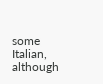some Italian, although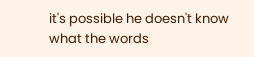it's possible he doesn't know what the words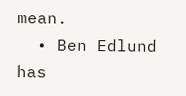mean.
  • Ben Edlund has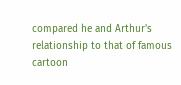compared he and Arthur's relationship to that of famous cartoon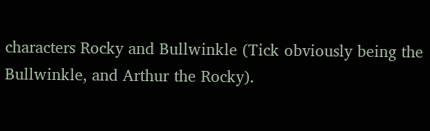characters Rocky and Bullwinkle (Tick obviously being the Bullwinkle, and Arthur the Rocky).